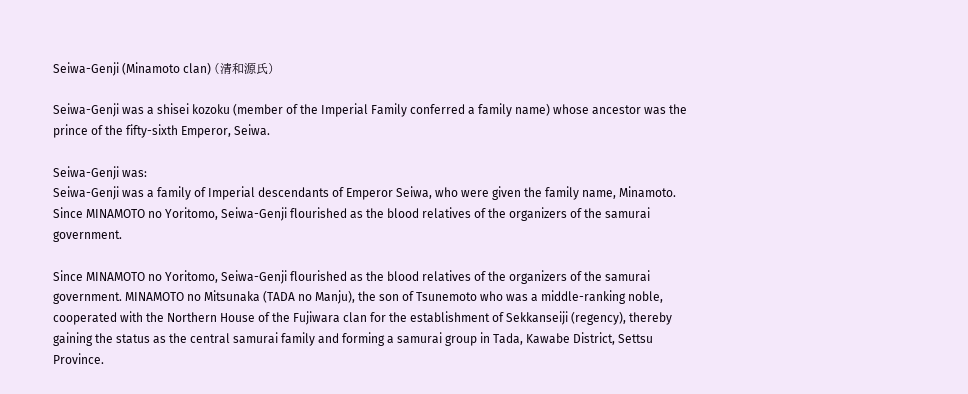Seiwa-Genji (Minamoto clan) (清和源氏)

Seiwa-Genji was a shisei kozoku (member of the Imperial Family conferred a family name) whose ancestor was the prince of the fifty-sixth Emperor, Seiwa.

Seiwa-Genji was:
Seiwa-Genji was a family of Imperial descendants of Emperor Seiwa, who were given the family name, Minamoto. Since MINAMOTO no Yoritomo, Seiwa-Genji flourished as the blood relatives of the organizers of the samurai government.

Since MINAMOTO no Yoritomo, Seiwa-Genji flourished as the blood relatives of the organizers of the samurai government. MINAMOTO no Mitsunaka (TADA no Manju), the son of Tsunemoto who was a middle-ranking noble, cooperated with the Northern House of the Fujiwara clan for the establishment of Sekkanseiji (regency), thereby gaining the status as the central samurai family and forming a samurai group in Tada, Kawabe District, Settsu Province.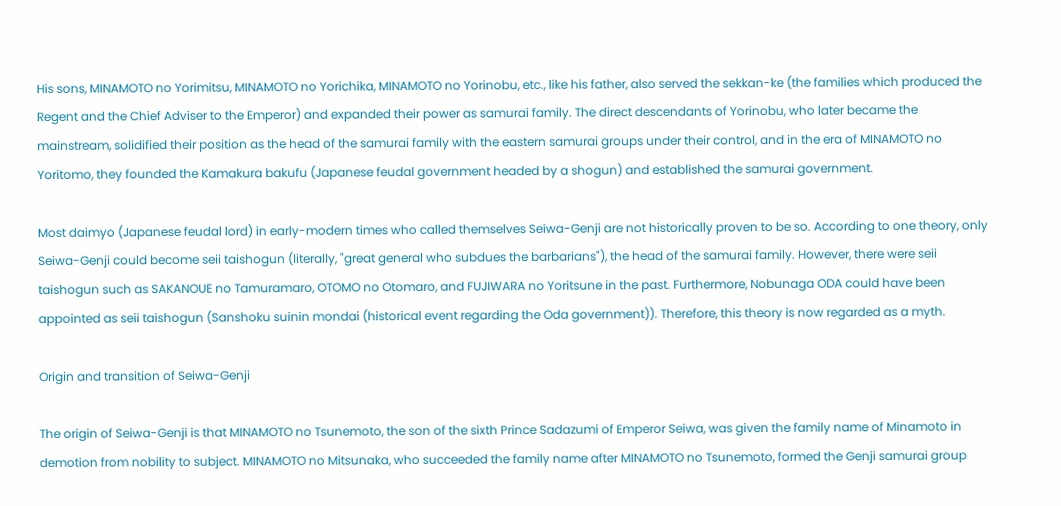His sons, MINAMOTO no Yorimitsu, MINAMOTO no Yorichika, MINAMOTO no Yorinobu, etc., like his father, also served the sekkan-ke (the families which produced the Regent and the Chief Adviser to the Emperor) and expanded their power as samurai family. The direct descendants of Yorinobu, who later became the mainstream, solidified their position as the head of the samurai family with the eastern samurai groups under their control, and in the era of MINAMOTO no Yoritomo, they founded the Kamakura bakufu (Japanese feudal government headed by a shogun) and established the samurai government.

Most daimyo (Japanese feudal lord) in early-modern times who called themselves Seiwa-Genji are not historically proven to be so. According to one theory, only Seiwa-Genji could become seii taishogun (literally, "great general who subdues the barbarians"), the head of the samurai family. However, there were seii taishogun such as SAKANOUE no Tamuramaro, OTOMO no Otomaro, and FUJIWARA no Yoritsune in the past. Furthermore, Nobunaga ODA could have been appointed as seii taishogun (Sanshoku suinin mondai (historical event regarding the Oda government)). Therefore, this theory is now regarded as a myth.

Origin and transition of Seiwa-Genji

The origin of Seiwa-Genji is that MINAMOTO no Tsunemoto, the son of the sixth Prince Sadazumi of Emperor Seiwa, was given the family name of Minamoto in demotion from nobility to subject. MINAMOTO no Mitsunaka, who succeeded the family name after MINAMOTO no Tsunemoto, formed the Genji samurai group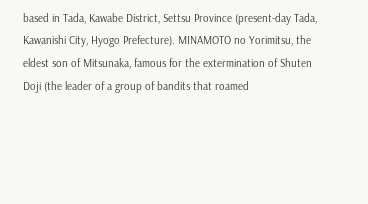based in Tada, Kawabe District, Settsu Province (present-day Tada, Kawanishi City, Hyogo Prefecture). MINAMOTO no Yorimitsu, the eldest son of Mitsunaka, famous for the extermination of Shuten Doji (the leader of a group of bandits that roamed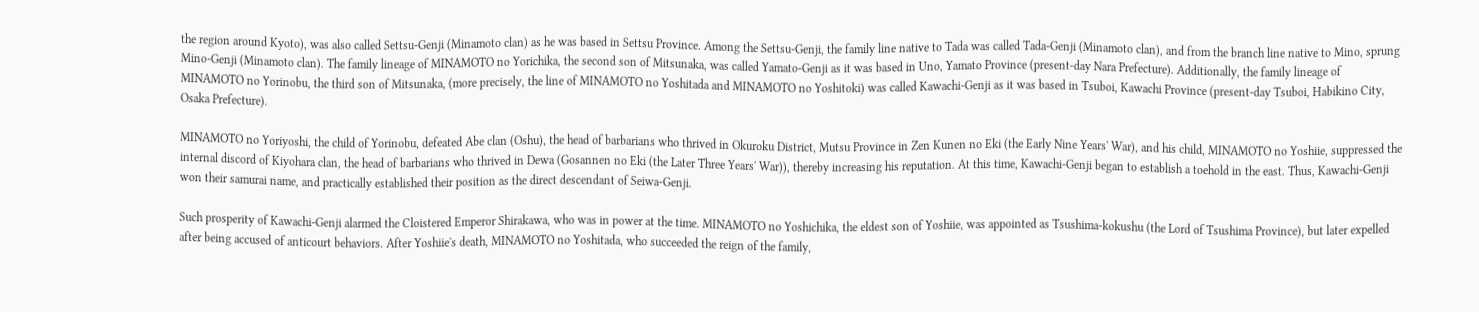the region around Kyoto), was also called Settsu-Genji (Minamoto clan) as he was based in Settsu Province. Among the Settsu-Genji, the family line native to Tada was called Tada-Genji (Minamoto clan), and from the branch line native to Mino, sprung Mino-Genji (Minamoto clan). The family lineage of MINAMOTO no Yorichika, the second son of Mitsunaka, was called Yamato-Genji as it was based in Uno, Yamato Province (present-day Nara Prefecture). Additionally, the family lineage of MINAMOTO no Yorinobu, the third son of Mitsunaka, (more precisely, the line of MINAMOTO no Yoshitada and MINAMOTO no Yoshitoki) was called Kawachi-Genji as it was based in Tsuboi, Kawachi Province (present-day Tsuboi, Habikino City, Osaka Prefecture).

MINAMOTO no Yoriyoshi, the child of Yorinobu, defeated Abe clan (Oshu), the head of barbarians who thrived in Okuroku District, Mutsu Province in Zen Kunen no Eki (the Early Nine Years' War), and his child, MINAMOTO no Yoshiie, suppressed the internal discord of Kiyohara clan, the head of barbarians who thrived in Dewa (Gosannen no Eki (the Later Three Years' War)), thereby increasing his reputation. At this time, Kawachi-Genji began to establish a toehold in the east. Thus, Kawachi-Genji won their samurai name, and practically established their position as the direct descendant of Seiwa-Genji.

Such prosperity of Kawachi-Genji alarmed the Cloistered Emperor Shirakawa, who was in power at the time. MINAMOTO no Yoshichika, the eldest son of Yoshiie, was appointed as Tsushima-kokushu (the Lord of Tsushima Province), but later expelled after being accused of anticourt behaviors. After Yoshiie's death, MINAMOTO no Yoshitada, who succeeded the reign of the family,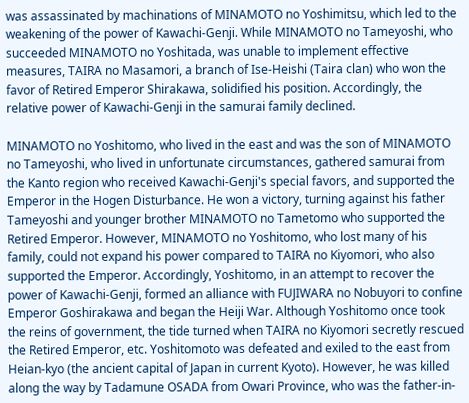was assassinated by machinations of MINAMOTO no Yoshimitsu, which led to the weakening of the power of Kawachi-Genji. While MINAMOTO no Tameyoshi, who succeeded MINAMOTO no Yoshitada, was unable to implement effective measures, TAIRA no Masamori, a branch of Ise-Heishi (Taira clan) who won the favor of Retired Emperor Shirakawa, solidified his position. Accordingly, the relative power of Kawachi-Genji in the samurai family declined.

MINAMOTO no Yoshitomo, who lived in the east and was the son of MINAMOTO no Tameyoshi, who lived in unfortunate circumstances, gathered samurai from the Kanto region who received Kawachi-Genji's special favors, and supported the Emperor in the Hogen Disturbance. He won a victory, turning against his father Tameyoshi and younger brother MINAMOTO no Tametomo who supported the Retired Emperor. However, MINAMOTO no Yoshitomo, who lost many of his family, could not expand his power compared to TAIRA no Kiyomori, who also supported the Emperor. Accordingly, Yoshitomo, in an attempt to recover the power of Kawachi-Genji, formed an alliance with FUJIWARA no Nobuyori to confine Emperor Goshirakawa and began the Heiji War. Although Yoshitomo once took the reins of government, the tide turned when TAIRA no Kiyomori secretly rescued the Retired Emperor, etc. Yoshitomoto was defeated and exiled to the east from Heian-kyo (the ancient capital of Japan in current Kyoto). However, he was killed along the way by Tadamune OSADA from Owari Province, who was the father-in-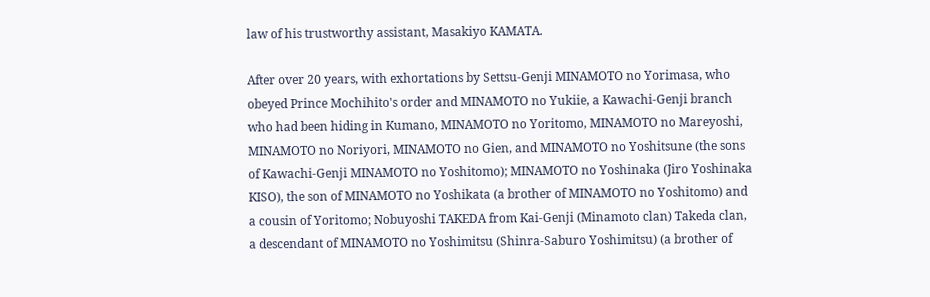law of his trustworthy assistant, Masakiyo KAMATA.

After over 20 years, with exhortations by Settsu-Genji MINAMOTO no Yorimasa, who obeyed Prince Mochihito's order and MINAMOTO no Yukiie, a Kawachi-Genji branch who had been hiding in Kumano, MINAMOTO no Yoritomo, MINAMOTO no Mareyoshi, MINAMOTO no Noriyori, MINAMOTO no Gien, and MINAMOTO no Yoshitsune (the sons of Kawachi-Genji MINAMOTO no Yoshitomo); MINAMOTO no Yoshinaka (Jiro Yoshinaka KISO), the son of MINAMOTO no Yoshikata (a brother of MINAMOTO no Yoshitomo) and a cousin of Yoritomo; Nobuyoshi TAKEDA from Kai-Genji (Minamoto clan) Takeda clan, a descendant of MINAMOTO no Yoshimitsu (Shinra-Saburo Yoshimitsu) (a brother of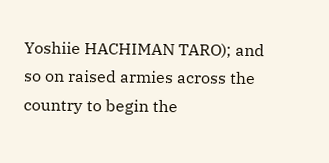Yoshiie HACHIMAN TARO); and so on raised armies across the country to begin the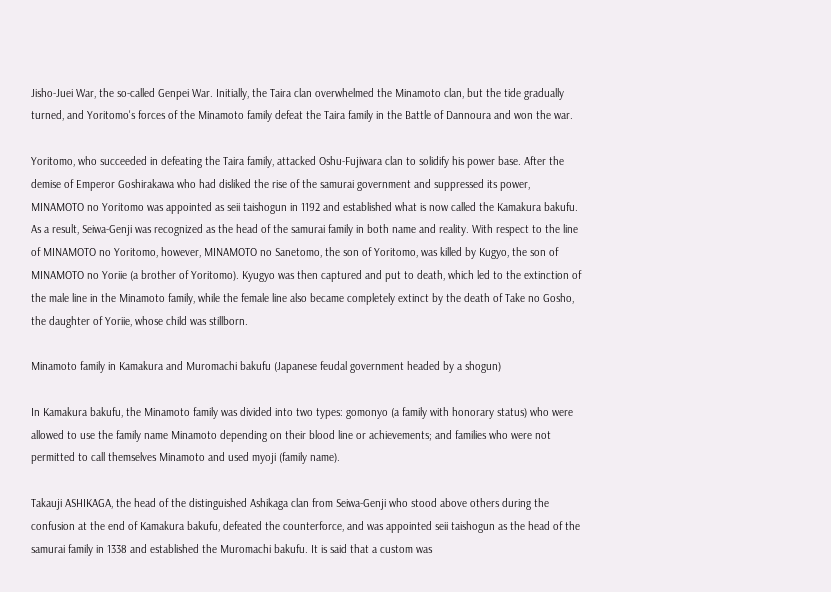Jisho-Juei War, the so-called Genpei War. Initially, the Taira clan overwhelmed the Minamoto clan, but the tide gradually turned, and Yoritomo's forces of the Minamoto family defeat the Taira family in the Battle of Dannoura and won the war.

Yoritomo, who succeeded in defeating the Taira family, attacked Oshu-Fujiwara clan to solidify his power base. After the demise of Emperor Goshirakawa who had disliked the rise of the samurai government and suppressed its power, MINAMOTO no Yoritomo was appointed as seii taishogun in 1192 and established what is now called the Kamakura bakufu. As a result, Seiwa-Genji was recognized as the head of the samurai family in both name and reality. With respect to the line of MINAMOTO no Yoritomo, however, MINAMOTO no Sanetomo, the son of Yoritomo, was killed by Kugyo, the son of MINAMOTO no Yoriie (a brother of Yoritomo). Kyugyo was then captured and put to death, which led to the extinction of the male line in the Minamoto family, while the female line also became completely extinct by the death of Take no Gosho, the daughter of Yoriie, whose child was stillborn.

Minamoto family in Kamakura and Muromachi bakufu (Japanese feudal government headed by a shogun)

In Kamakura bakufu, the Minamoto family was divided into two types: gomonyo (a family with honorary status) who were allowed to use the family name Minamoto depending on their blood line or achievements; and families who were not permitted to call themselves Minamoto and used myoji (family name).

Takauji ASHIKAGA, the head of the distinguished Ashikaga clan from Seiwa-Genji who stood above others during the confusion at the end of Kamakura bakufu, defeated the counterforce, and was appointed seii taishogun as the head of the samurai family in 1338 and established the Muromachi bakufu. It is said that a custom was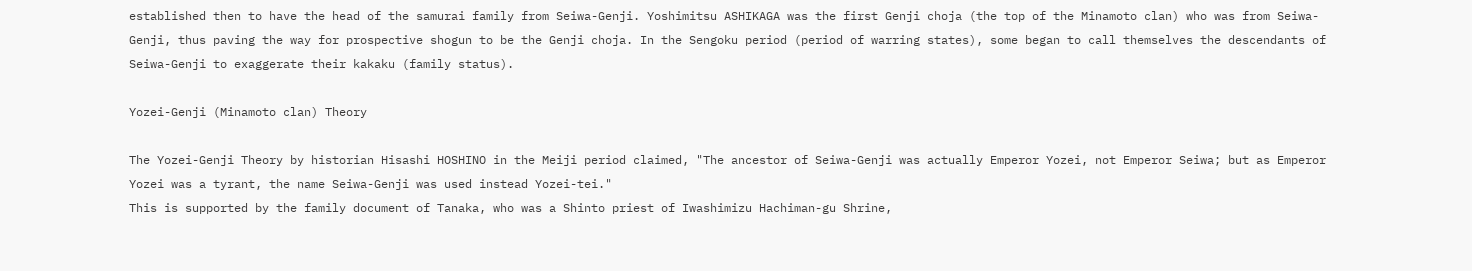established then to have the head of the samurai family from Seiwa-Genji. Yoshimitsu ASHIKAGA was the first Genji choja (the top of the Minamoto clan) who was from Seiwa-Genji, thus paving the way for prospective shogun to be the Genji choja. In the Sengoku period (period of warring states), some began to call themselves the descendants of Seiwa-Genji to exaggerate their kakaku (family status).

Yozei-Genji (Minamoto clan) Theory

The Yozei-Genji Theory by historian Hisashi HOSHINO in the Meiji period claimed, "The ancestor of Seiwa-Genji was actually Emperor Yozei, not Emperor Seiwa; but as Emperor Yozei was a tyrant, the name Seiwa-Genji was used instead Yozei-tei."
This is supported by the family document of Tanaka, who was a Shinto priest of Iwashimizu Hachiman-gu Shrine,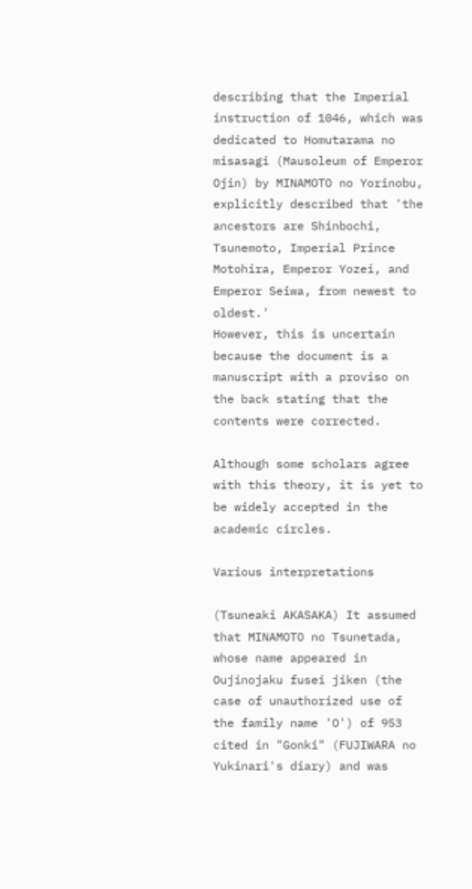describing that the Imperial instruction of 1046, which was dedicated to Homutarama no misasagi (Mausoleum of Emperor Ojin) by MINAMOTO no Yorinobu, explicitly described that 'the ancestors are Shinbochi, Tsunemoto, Imperial Prince Motohira, Emperor Yozei, and Emperor Seiwa, from newest to oldest.'
However, this is uncertain because the document is a manuscript with a proviso on the back stating that the contents were corrected.

Although some scholars agree with this theory, it is yet to be widely accepted in the academic circles.

Various interpretations

(Tsuneaki AKASAKA) It assumed that MINAMOTO no Tsunetada, whose name appeared in Oujinojaku fusei jiken (the case of unauthorized use of the family name 'O') of 953 cited in "Gonki" (FUJIWARA no Yukinari's diary) and was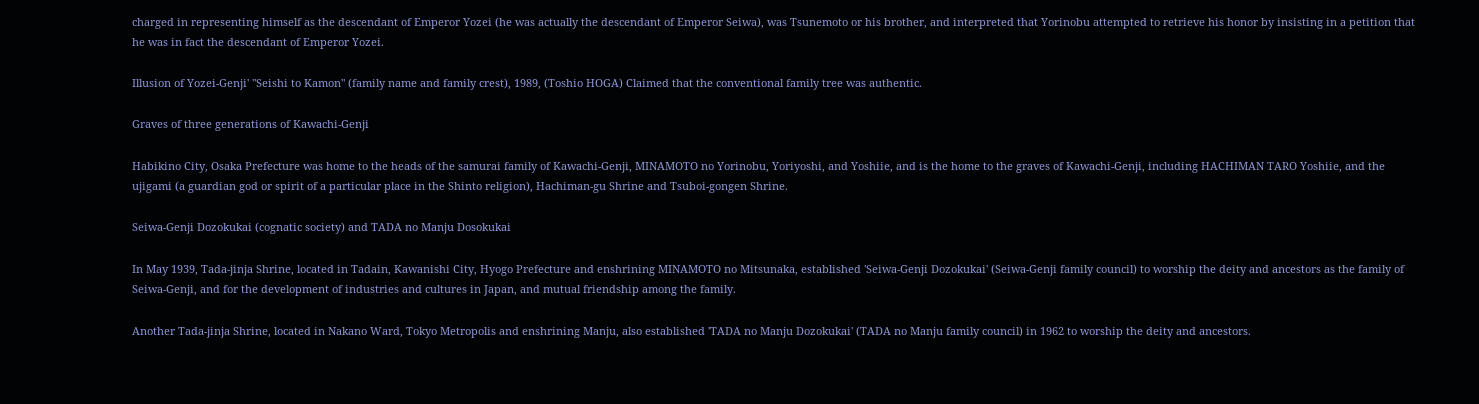charged in representing himself as the descendant of Emperor Yozei (he was actually the descendant of Emperor Seiwa), was Tsunemoto or his brother, and interpreted that Yorinobu attempted to retrieve his honor by insisting in a petition that he was in fact the descendant of Emperor Yozei.

Illusion of Yozei-Genji' "Seishi to Kamon" (family name and family crest), 1989, (Toshio HOGA) Claimed that the conventional family tree was authentic.

Graves of three generations of Kawachi-Genji

Habikino City, Osaka Prefecture was home to the heads of the samurai family of Kawachi-Genji, MINAMOTO no Yorinobu, Yoriyoshi, and Yoshiie, and is the home to the graves of Kawachi-Genji, including HACHIMAN TARO Yoshiie, and the ujigami (a guardian god or spirit of a particular place in the Shinto religion), Hachiman-gu Shrine and Tsuboi-gongen Shrine.

Seiwa-Genji Dozokukai (cognatic society) and TADA no Manju Dosokukai

In May 1939, Tada-jinja Shrine, located in Tadain, Kawanishi City, Hyogo Prefecture and enshrining MINAMOTO no Mitsunaka, established 'Seiwa-Genji Dozokukai' (Seiwa-Genji family council) to worship the deity and ancestors as the family of Seiwa-Genji, and for the development of industries and cultures in Japan, and mutual friendship among the family.

Another Tada-jinja Shrine, located in Nakano Ward, Tokyo Metropolis and enshrining Manju, also established 'TADA no Manju Dozokukai' (TADA no Manju family council) in 1962 to worship the deity and ancestors.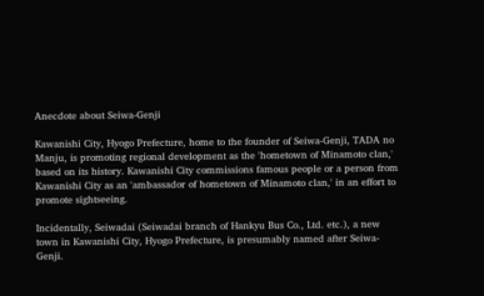Anecdote about Seiwa-Genji

Kawanishi City, Hyogo Prefecture, home to the founder of Seiwa-Genji, TADA no Manju, is promoting regional development as the 'hometown of Minamoto clan,' based on its history. Kawanishi City commissions famous people or a person from Kawanishi City as an 'ambassador of hometown of Minamoto clan,' in an effort to promote sightseeing.

Incidentally, Seiwadai (Seiwadai branch of Hankyu Bus Co., Ltd. etc.), a new town in Kawanishi City, Hyogo Prefecture, is presumably named after Seiwa-Genji.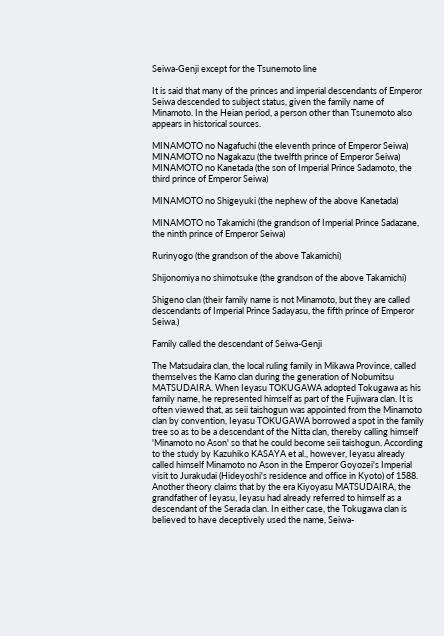Seiwa-Genji except for the Tsunemoto line

It is said that many of the princes and imperial descendants of Emperor Seiwa descended to subject status, given the family name of Minamoto. In the Heian period, a person other than Tsunemoto also appears in historical sources.

MINAMOTO no Nagafuchi (the eleventh prince of Emperor Seiwa)
MINAMOTO no Nagakazu (the twelfth prince of Emperor Seiwa)
MINAMOTO no Kanetada (the son of Imperial Prince Sadamoto, the third prince of Emperor Seiwa)

MINAMOTO no Shigeyuki (the nephew of the above Kanetada)

MINAMOTO no Takamichi (the grandson of Imperial Prince Sadazane, the ninth prince of Emperor Seiwa)

Rurinyogo (the grandson of the above Takamichi)

Shijonomiya no shimotsuke (the grandson of the above Takamichi)

Shigeno clan (their family name is not Minamoto, but they are called descendants of Imperial Prince Sadayasu, the fifth prince of Emperor Seiwa.)

Family called the descendant of Seiwa-Genji

The Matsudaira clan, the local ruling family in Mikawa Province, called themselves the Kamo clan during the generation of Nobumitsu MATSUDAIRA. When Ieyasu TOKUGAWA adopted Tokugawa as his family name, he represented himself as part of the Fujiwara clan. It is often viewed that, as seii taishogun was appointed from the Minamoto clan by convention, Ieyasu TOKUGAWA borrowed a spot in the family tree so as to be a descendant of the Nitta clan, thereby calling himself 'Minamoto no Ason' so that he could become seii taishogun. According to the study by Kazuhiko KASAYA et al., however, Ieyasu already called himself Minamoto no Ason in the Emperor Goyozei's Imperial visit to Jurakudai (Hideyoshi's residence and office in Kyoto) of 1588. Another theory claims that by the era Kiyoyasu MATSUDAIRA, the grandfather of Ieyasu, Ieyasu had already referred to himself as a descendant of the Serada clan. In either case, the Tokugawa clan is believed to have deceptively used the name, Seiwa-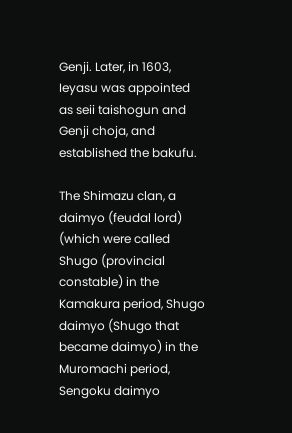Genji. Later, in 1603, Ieyasu was appointed as seii taishogun and Genji choja, and established the bakufu.

The Shimazu clan, a daimyo (feudal lord) (which were called Shugo (provincial constable) in the Kamakura period, Shugo daimyo (Shugo that became daimyo) in the Muromachi period, Sengoku daimyo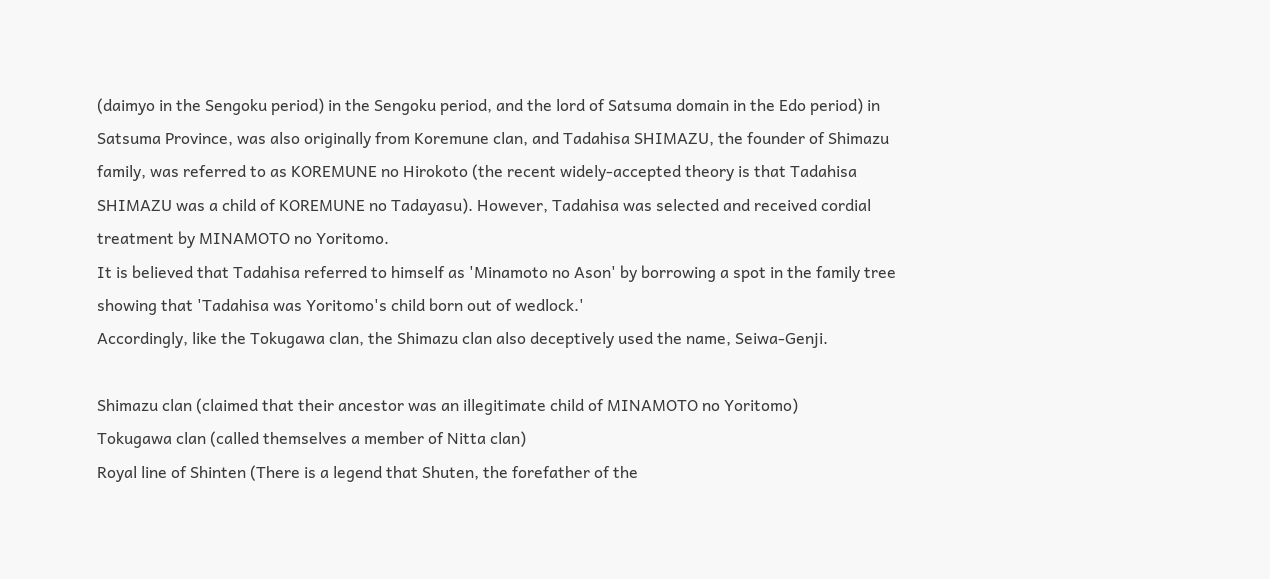(daimyo in the Sengoku period) in the Sengoku period, and the lord of Satsuma domain in the Edo period) in Satsuma Province, was also originally from Koremune clan, and Tadahisa SHIMAZU, the founder of Shimazu family, was referred to as KOREMUNE no Hirokoto (the recent widely-accepted theory is that Tadahisa SHIMAZU was a child of KOREMUNE no Tadayasu). However, Tadahisa was selected and received cordial treatment by MINAMOTO no Yoritomo.
It is believed that Tadahisa referred to himself as 'Minamoto no Ason' by borrowing a spot in the family tree showing that 'Tadahisa was Yoritomo's child born out of wedlock.'
Accordingly, like the Tokugawa clan, the Shimazu clan also deceptively used the name, Seiwa-Genji.

Shimazu clan (claimed that their ancestor was an illegitimate child of MINAMOTO no Yoritomo)
Tokugawa clan (called themselves a member of Nitta clan)
Royal line of Shinten (There is a legend that Shuten, the forefather of the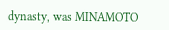dynasty, was MINAMOTO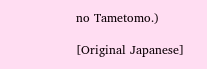no Tametomo.)

[Original Japanese]